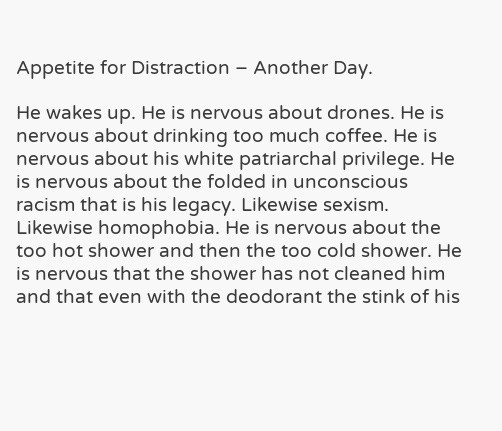Appetite for Distraction – Another Day.

He wakes up. He is nervous about drones. He is nervous about drinking too much coffee. He is nervous about his white patriarchal privilege. He is nervous about the folded in unconscious racism that is his legacy. Likewise sexism. Likewise homophobia. He is nervous about the too hot shower and then the too cold shower. He is nervous that the shower has not cleaned him and that even with the deodorant the stink of his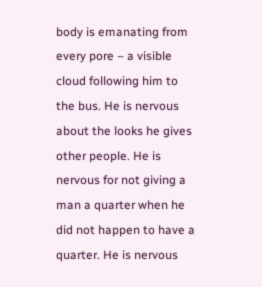body is emanating from every pore – a visible cloud following him to the bus. He is nervous about the looks he gives other people. He is nervous for not giving a man a quarter when he did not happen to have a quarter. He is nervous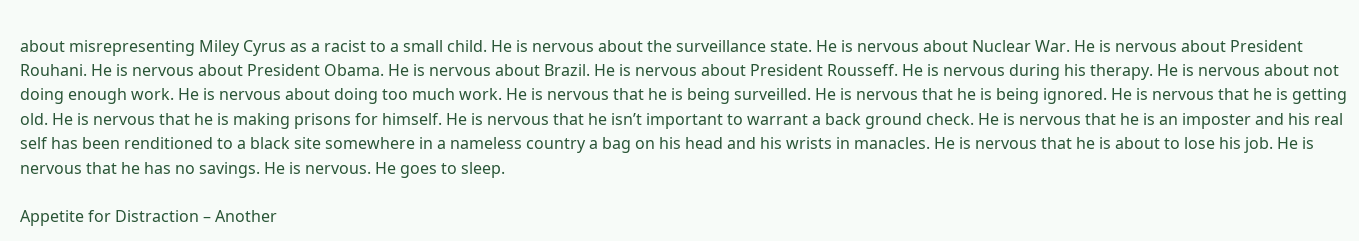about misrepresenting Miley Cyrus as a racist to a small child. He is nervous about the surveillance state. He is nervous about Nuclear War. He is nervous about President Rouhani. He is nervous about President Obama. He is nervous about Brazil. He is nervous about President Rousseff. He is nervous during his therapy. He is nervous about not doing enough work. He is nervous about doing too much work. He is nervous that he is being surveilled. He is nervous that he is being ignored. He is nervous that he is getting old. He is nervous that he is making prisons for himself. He is nervous that he isn’t important to warrant a back ground check. He is nervous that he is an imposter and his real self has been renditioned to a black site somewhere in a nameless country a bag on his head and his wrists in manacles. He is nervous that he is about to lose his job. He is nervous that he has no savings. He is nervous. He goes to sleep.

Appetite for Distraction – Another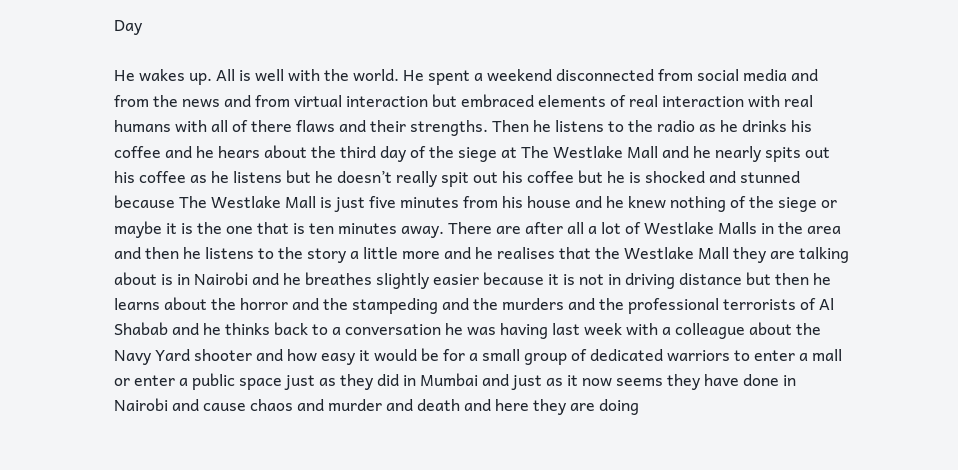Day

He wakes up. All is well with the world. He spent a weekend disconnected from social media and from the news and from virtual interaction but embraced elements of real interaction with real humans with all of there flaws and their strengths. Then he listens to the radio as he drinks his coffee and he hears about the third day of the siege at The Westlake Mall and he nearly spits out his coffee as he listens but he doesn’t really spit out his coffee but he is shocked and stunned because The Westlake Mall is just five minutes from his house and he knew nothing of the siege or maybe it is the one that is ten minutes away. There are after all a lot of Westlake Malls in the area and then he listens to the story a little more and he realises that the Westlake Mall they are talking about is in Nairobi and he breathes slightly easier because it is not in driving distance but then he learns about the horror and the stampeding and the murders and the professional terrorists of Al Shabab and he thinks back to a conversation he was having last week with a colleague about the Navy Yard shooter and how easy it would be for a small group of dedicated warriors to enter a mall or enter a public space just as they did in Mumbai and just as it now seems they have done in Nairobi and cause chaos and murder and death and here they are doing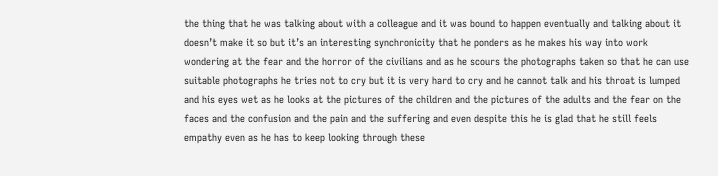the thing that he was talking about with a colleague and it was bound to happen eventually and talking about it doesn’t make it so but it’s an interesting synchronicity that he ponders as he makes his way into work wondering at the fear and the horror of the civilians and as he scours the photographs taken so that he can use suitable photographs he tries not to cry but it is very hard to cry and he cannot talk and his throat is lumped and his eyes wet as he looks at the pictures of the children and the pictures of the adults and the fear on the faces and the confusion and the pain and the suffering and even despite this he is glad that he still feels empathy even as he has to keep looking through these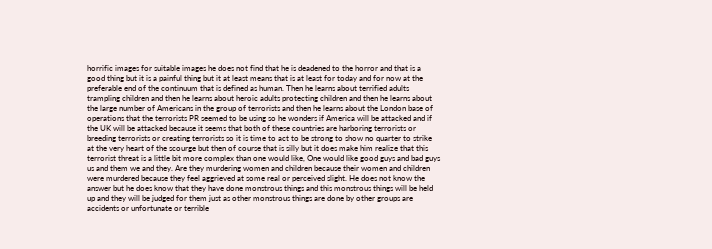horrific images for suitable images he does not find that he is deadened to the horror and that is a good thing but it is a painful thing but it at least means that is at least for today and for now at the preferable end of the continuum that is defined as human. Then he learns about terrified adults trampling children and then he learns about heroic adults protecting children and then he learns about the large number of Americans in the group of terrorists and then he learns about the London base of operations that the terrorists PR seemed to be using so he wonders if America will be attacked and if the UK will be attacked because it seems that both of these countries are harboring terrorists or breeding terrorists or creating terrorists so it is time to act to be strong to show no quarter to strike at the very heart of the scourge but then of course that is silly but it does make him realize that this terrorist threat is a little bit more complex than one would like, One would like good guys and bad guys us and them we and they. Are they murdering women and children because their women and children were murdered because they feel aggrieved at some real or perceived slight. He does not know the answer but he does know that they have done monstrous things and this monstrous things will be held up and they will be judged for them just as other monstrous things are done by other groups are accidents or unfortunate or terrible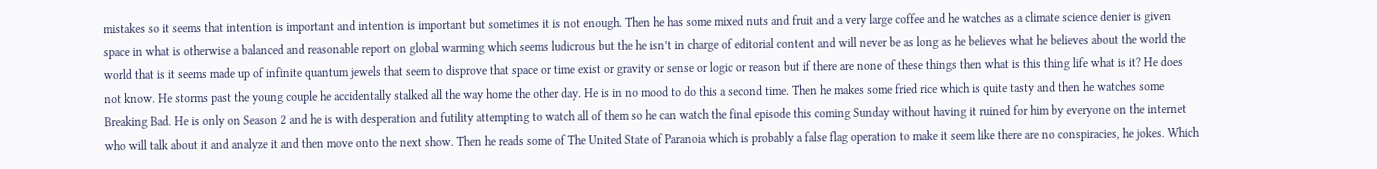mistakes so it seems that intention is important and intention is important but sometimes it is not enough. Then he has some mixed nuts and fruit and a very large coffee and he watches as a climate science denier is given space in what is otherwise a balanced and reasonable report on global warming which seems ludicrous but the he isn’t in charge of editorial content and will never be as long as he believes what he believes about the world the world that is it seems made up of infinite quantum jewels that seem to disprove that space or time exist or gravity or sense or logic or reason but if there are none of these things then what is this thing life what is it? He does not know. He storms past the young couple he accidentally stalked all the way home the other day. He is in no mood to do this a second time. Then he makes some fried rice which is quite tasty and then he watches some Breaking Bad. He is only on Season 2 and he is with desperation and futility attempting to watch all of them so he can watch the final episode this coming Sunday without having it ruined for him by everyone on the internet who will talk about it and analyze it and then move onto the next show. Then he reads some of The United State of Paranoia which is probably a false flag operation to make it seem like there are no conspiracies, he jokes. Which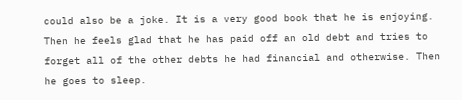could also be a joke. It is a very good book that he is enjoying. Then he feels glad that he has paid off an old debt and tries to forget all of the other debts he had financial and otherwise. Then he goes to sleep.